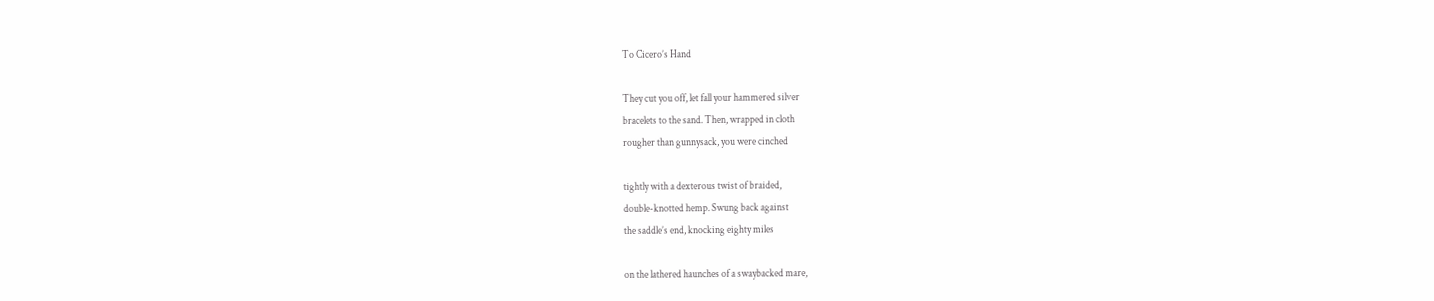To Cicero’s Hand

They cut you off, let fall your hammered silver
bracelets to the sand. Then, wrapped in cloth
rougher than gunnysack, you were cinched

tightly with a dexterous twist of braided,
double-knotted hemp. Swung back against
the saddle’s end, knocking eighty miles

on the lathered haunches of a swaybacked mare,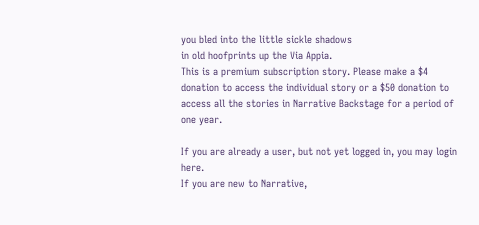you bled into the little sickle shadows
in old hoofprints up the Via Appia.
This is a premium subscription story. Please make a $4 donation to access the individual story or a $50 donation to access all the stories in Narrative Backstage for a period of one year.

If you are already a user, but not yet logged in, you may login here.
If you are new to Narrative,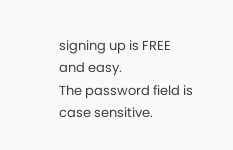signing up is FREE and easy.
The password field is case sensitive.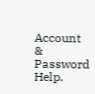Account & Password Help.